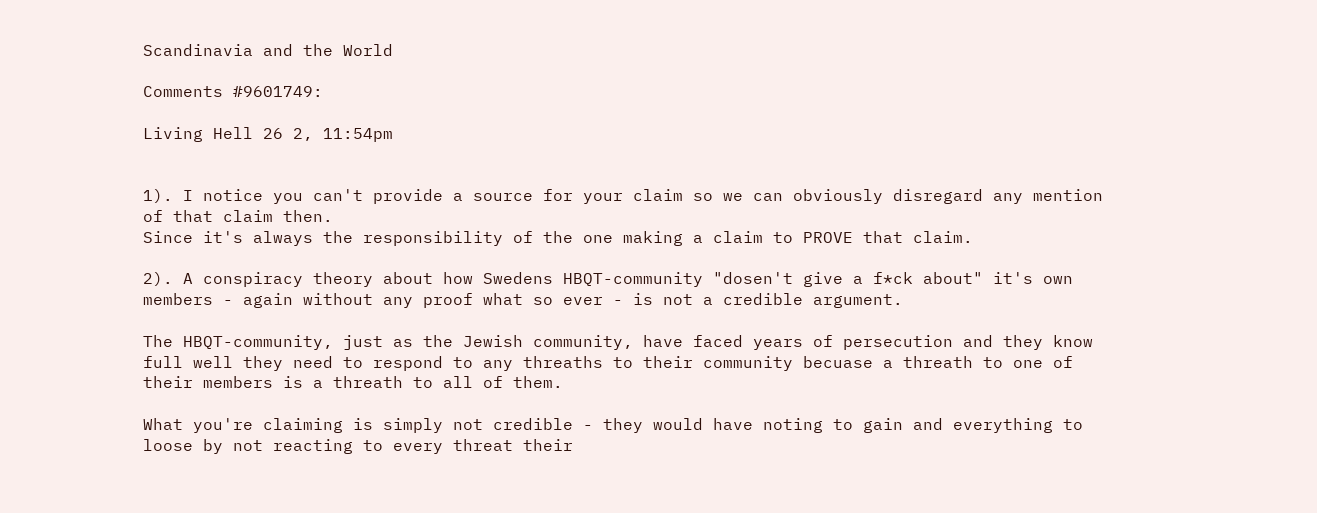Scandinavia and the World

Comments #9601749:

Living Hell 26 2, 11:54pm


1). I notice you can't provide a source for your claim so we can obviously disregard any mention of that claim then.
Since it's always the responsibility of the one making a claim to PROVE that claim.

2). A conspiracy theory about how Swedens HBQT-community "dosen't give a f*ck about" it's own members - again without any proof what so ever - is not a credible argument.

The HBQT-community, just as the Jewish community, have faced years of persecution and they know full well they need to respond to any threaths to their community becuase a threath to one of their members is a threath to all of them.

What you're claiming is simply not credible - they would have noting to gain and everything to loose by not reacting to every threat their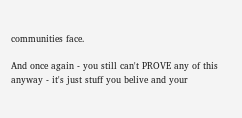communities face.

And once again - you still can't PROVE any of this anyway - it's just stuff you belive and your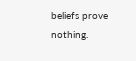beliefs prove nothing.